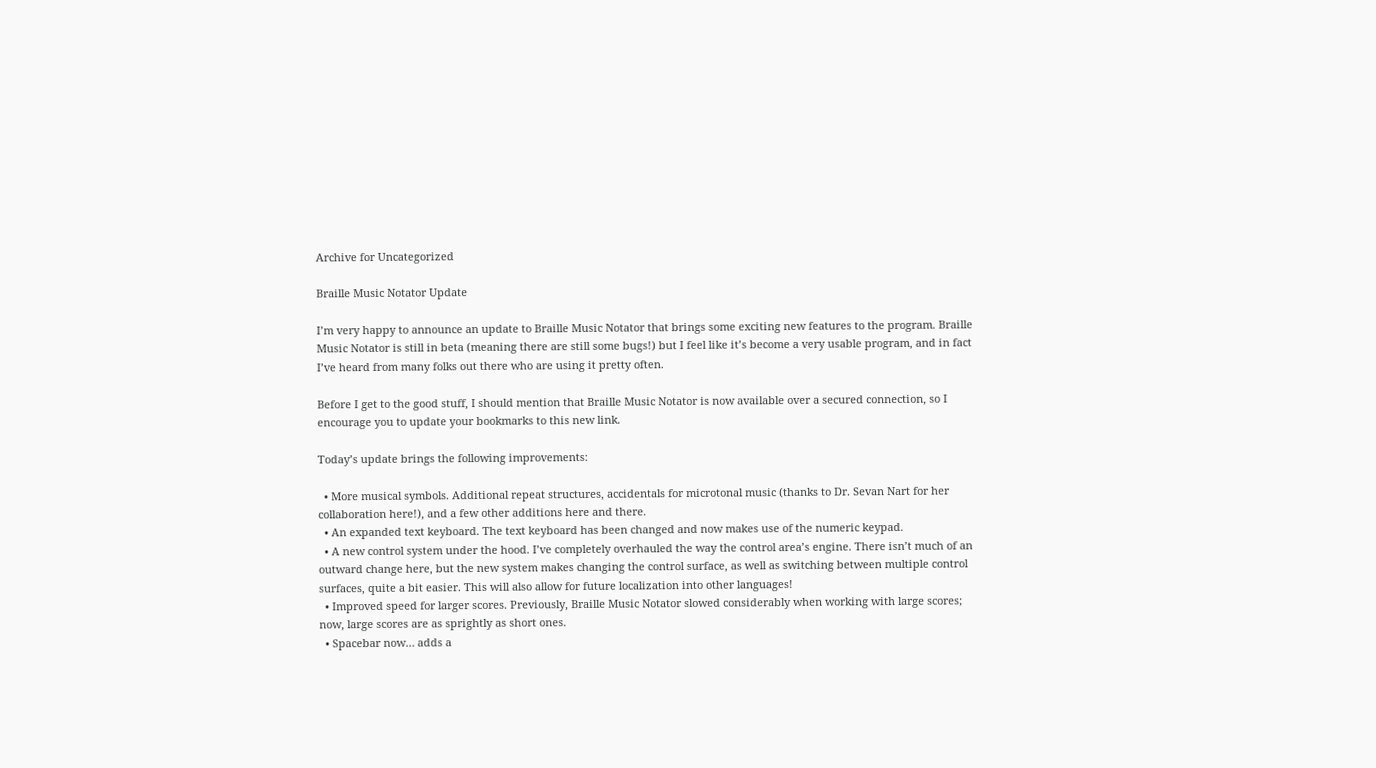Archive for Uncategorized

Braille Music Notator Update

I’m very happy to announce an update to Braille Music Notator that brings some exciting new features to the program. Braille Music Notator is still in beta (meaning there are still some bugs!) but I feel like it’s become a very usable program, and in fact I’ve heard from many folks out there who are using it pretty often.

Before I get to the good stuff, I should mention that Braille Music Notator is now available over a secured connection, so I encourage you to update your bookmarks to this new link.

Today’s update brings the following improvements:

  • More musical symbols. Additional repeat structures, accidentals for microtonal music (thanks to Dr. Sevan Nart for her collaboration here!), and a few other additions here and there.
  • An expanded text keyboard. The text keyboard has been changed and now makes use of the numeric keypad.
  • A new control system under the hood. I’ve completely overhauled the way the control area’s engine. There isn’t much of an outward change here, but the new system makes changing the control surface, as well as switching between multiple control surfaces, quite a bit easier. This will also allow for future localization into other languages!
  • Improved speed for larger scores. Previously, Braille Music Notator slowed considerably when working with large scores; now, large scores are as sprightly as short ones.
  • Spacebar now… adds a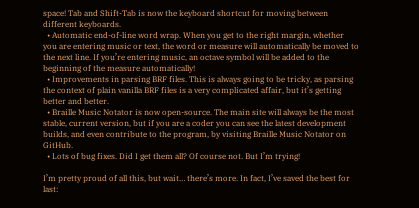space! Tab and Shift-Tab is now the keyboard shortcut for moving between different keyboards.
  • Automatic end-of-line word wrap. When you get to the right margin, whether you are entering music or text, the word or measure will automatically be moved to the next line. If you’re entering music, an octave symbol will be added to the beginning of the measure automatically!
  • Improvements in parsing BRF files. This is always going to be tricky, as parsing the context of plain vanilla BRF files is a very complicated affair, but it’s getting better and better.
  • Braille Music Notator is now open-source. The main site will always be the most stable, current version, but if you are a coder you can see the latest development builds, and even contribute to the program, by visiting Braille Music Notator on GitHub.
  • Lots of bug fixes. Did I get them all? Of course not. But I’m trying!

I’m pretty proud of all this, but wait… there’s more. In fact, I’ve saved the best for last: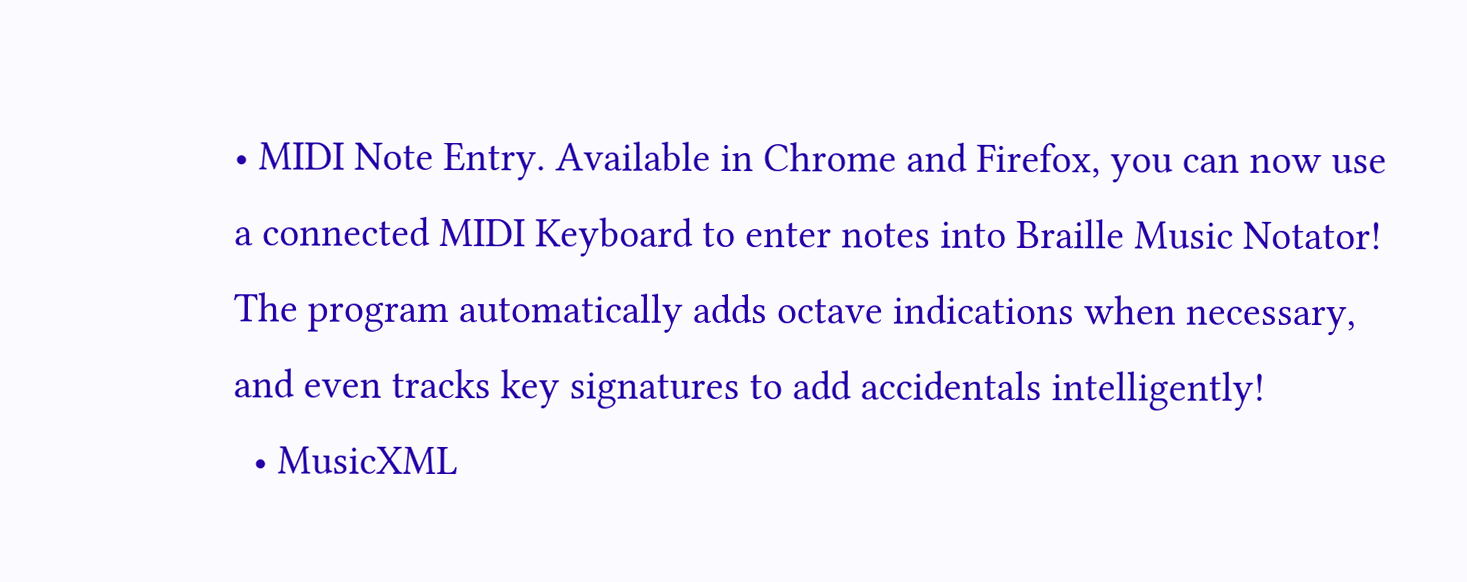• MIDI Note Entry. Available in Chrome and Firefox, you can now use a connected MIDI Keyboard to enter notes into Braille Music Notator! The program automatically adds octave indications when necessary, and even tracks key signatures to add accidentals intelligently!
  • MusicXML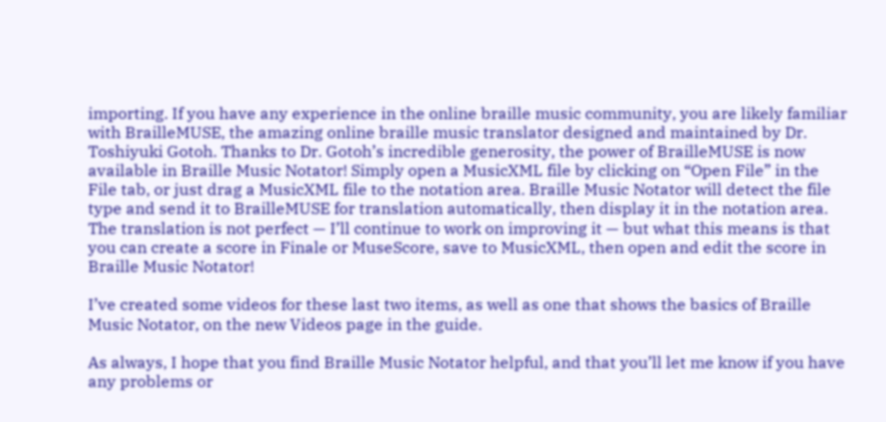importing. If you have any experience in the online braille music community, you are likely familiar with BrailleMUSE, the amazing online braille music translator designed and maintained by Dr. Toshiyuki Gotoh. Thanks to Dr. Gotoh’s incredible generosity, the power of BrailleMUSE is now available in Braille Music Notator! Simply open a MusicXML file by clicking on “Open File” in the File tab, or just drag a MusicXML file to the notation area. Braille Music Notator will detect the file type and send it to BrailleMUSE for translation automatically, then display it in the notation area. The translation is not perfect — I’ll continue to work on improving it — but what this means is that you can create a score in Finale or MuseScore, save to MusicXML, then open and edit the score in Braille Music Notator!

I’ve created some videos for these last two items, as well as one that shows the basics of Braille Music Notator, on the new Videos page in the guide.

As always, I hope that you find Braille Music Notator helpful, and that you’ll let me know if you have any problems or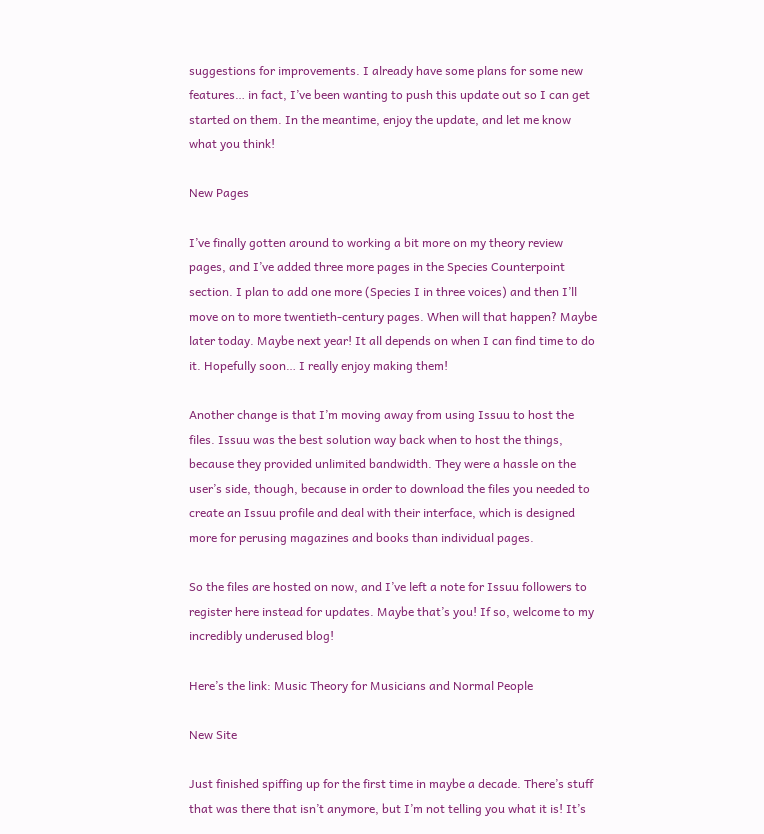suggestions for improvements. I already have some plans for some new features… in fact, I’ve been wanting to push this update out so I can get started on them. In the meantime, enjoy the update, and let me know what you think!

New Pages

I’ve finally gotten around to working a bit more on my theory review pages, and I’ve added three more pages in the Species Counterpoint section. I plan to add one more (Species I in three voices) and then I’ll move on to more twentieth-century pages. When will that happen? Maybe later today. Maybe next year! It all depends on when I can find time to do it. Hopefully soon… I really enjoy making them!

Another change is that I’m moving away from using Issuu to host the files. Issuu was the best solution way back when to host the things, because they provided unlimited bandwidth. They were a hassle on the user’s side, though, because in order to download the files you needed to create an Issuu profile and deal with their interface, which is designed more for perusing magazines and books than individual pages.

So the files are hosted on now, and I’ve left a note for Issuu followers to register here instead for updates. Maybe that’s you! If so, welcome to my incredibly underused blog!

Here’s the link: Music Theory for Musicians and Normal People

New Site

Just finished spiffing up for the first time in maybe a decade. There’s stuff that was there that isn’t anymore, but I’m not telling you what it is! It’s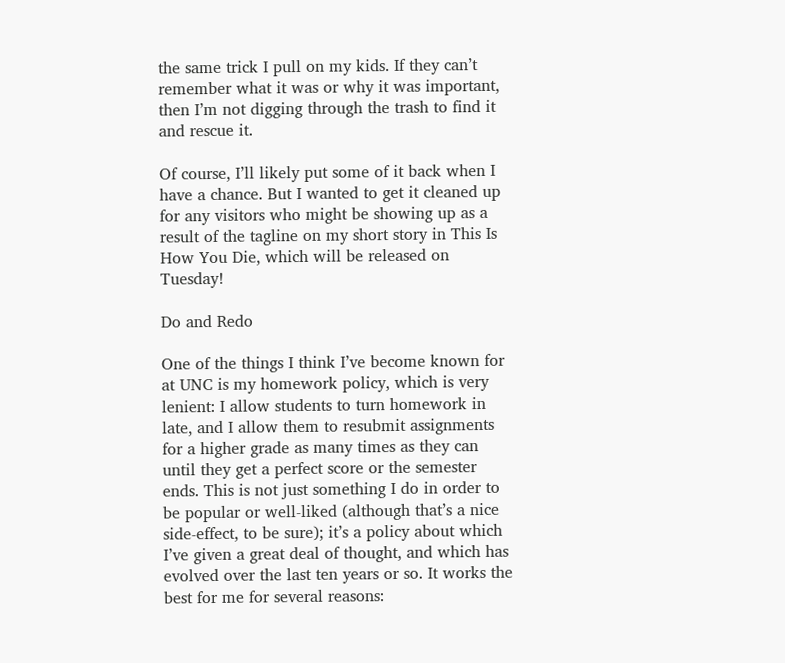the same trick I pull on my kids. If they can’t remember what it was or why it was important, then I’m not digging through the trash to find it and rescue it.

Of course, I’ll likely put some of it back when I have a chance. But I wanted to get it cleaned up for any visitors who might be showing up as a result of the tagline on my short story in This Is How You Die, which will be released on Tuesday!

Do and Redo

One of the things I think I’ve become known for at UNC is my homework policy, which is very lenient: I allow students to turn homework in late, and I allow them to resubmit assignments for a higher grade as many times as they can until they get a perfect score or the semester ends. This is not just something I do in order to be popular or well-liked (although that’s a nice side-effect, to be sure); it’s a policy about which I’ve given a great deal of thought, and which has evolved over the last ten years or so. It works the best for me for several reasons: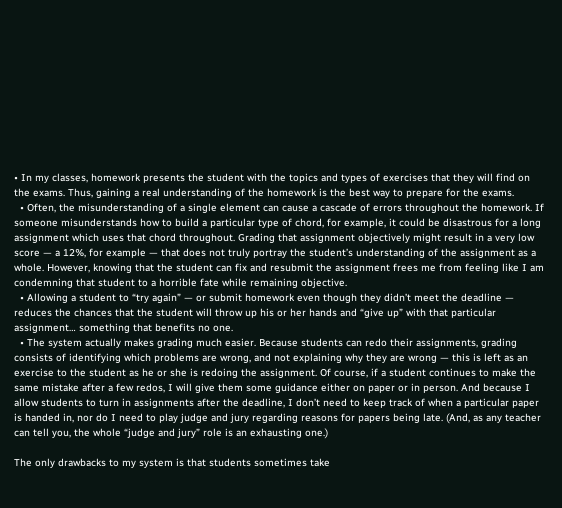• In my classes, homework presents the student with the topics and types of exercises that they will find on the exams. Thus, gaining a real understanding of the homework is the best way to prepare for the exams.
  • Often, the misunderstanding of a single element can cause a cascade of errors throughout the homework. If someone misunderstands how to build a particular type of chord, for example, it could be disastrous for a long assignment which uses that chord throughout. Grading that assignment objectively might result in a very low score — a 12%, for example — that does not truly portray the student’s understanding of the assignment as a whole. However, knowing that the student can fix and resubmit the assignment frees me from feeling like I am condemning that student to a horrible fate while remaining objective.
  • Allowing a student to “try again” — or submit homework even though they didn’t meet the deadline — reduces the chances that the student will throw up his or her hands and “give up” with that particular assignment… something that benefits no one.
  • The system actually makes grading much easier. Because students can redo their assignments, grading consists of identifying which problems are wrong, and not explaining why they are wrong — this is left as an exercise to the student as he or she is redoing the assignment. Of course, if a student continues to make the same mistake after a few redos, I will give them some guidance either on paper or in person. And because I allow students to turn in assignments after the deadline, I don’t need to keep track of when a particular paper is handed in, nor do I need to play judge and jury regarding reasons for papers being late. (And, as any teacher can tell you, the whole “judge and jury” role is an exhausting one.)

The only drawbacks to my system is that students sometimes take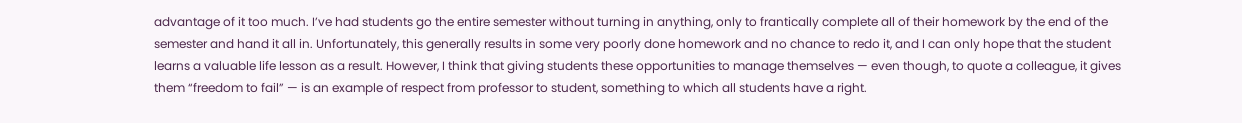advantage of it too much. I’ve had students go the entire semester without turning in anything, only to frantically complete all of their homework by the end of the semester and hand it all in. Unfortunately, this generally results in some very poorly done homework and no chance to redo it, and I can only hope that the student learns a valuable life lesson as a result. However, I think that giving students these opportunities to manage themselves — even though, to quote a colleague, it gives them “freedom to fail” — is an example of respect from professor to student, something to which all students have a right.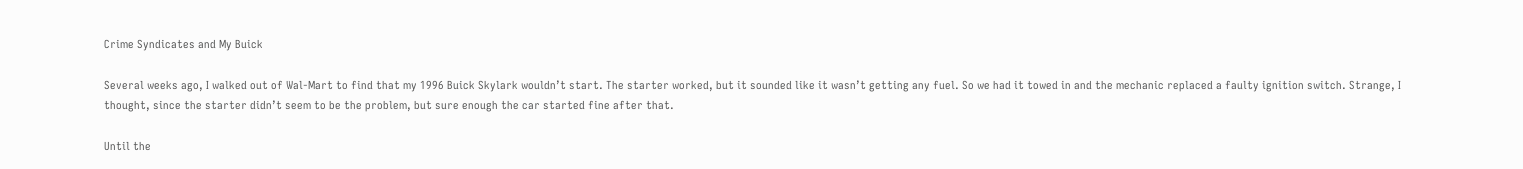Crime Syndicates and My Buick

Several weeks ago, I walked out of Wal-Mart to find that my 1996 Buick Skylark wouldn’t start. The starter worked, but it sounded like it wasn’t getting any fuel. So we had it towed in and the mechanic replaced a faulty ignition switch. Strange, I thought, since the starter didn’t seem to be the problem, but sure enough the car started fine after that.

Until the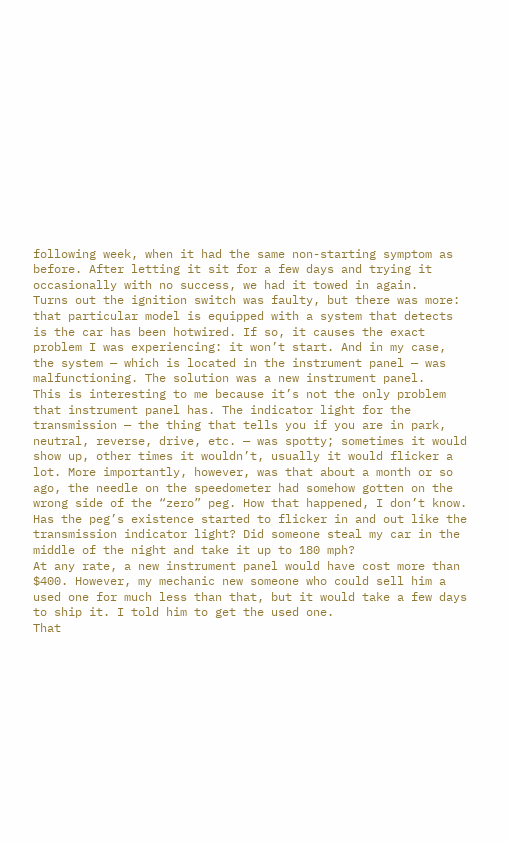following week, when it had the same non-starting symptom as before. After letting it sit for a few days and trying it occasionally with no success, we had it towed in again.
Turns out the ignition switch was faulty, but there was more: that particular model is equipped with a system that detects is the car has been hotwired. If so, it causes the exact problem I was experiencing: it won’t start. And in my case, the system — which is located in the instrument panel — was malfunctioning. The solution was a new instrument panel.
This is interesting to me because it’s not the only problem that instrument panel has. The indicator light for the transmission — the thing that tells you if you are in park, neutral, reverse, drive, etc. — was spotty; sometimes it would show up, other times it wouldn’t, usually it would flicker a lot. More importantly, however, was that about a month or so ago, the needle on the speedometer had somehow gotten on the wrong side of the “zero” peg. How that happened, I don’t know. Has the peg’s existence started to flicker in and out like the transmission indicator light? Did someone steal my car in the middle of the night and take it up to 180 mph?
At any rate, a new instrument panel would have cost more than $400. However, my mechanic new someone who could sell him a used one for much less than that, but it would take a few days to ship it. I told him to get the used one.
That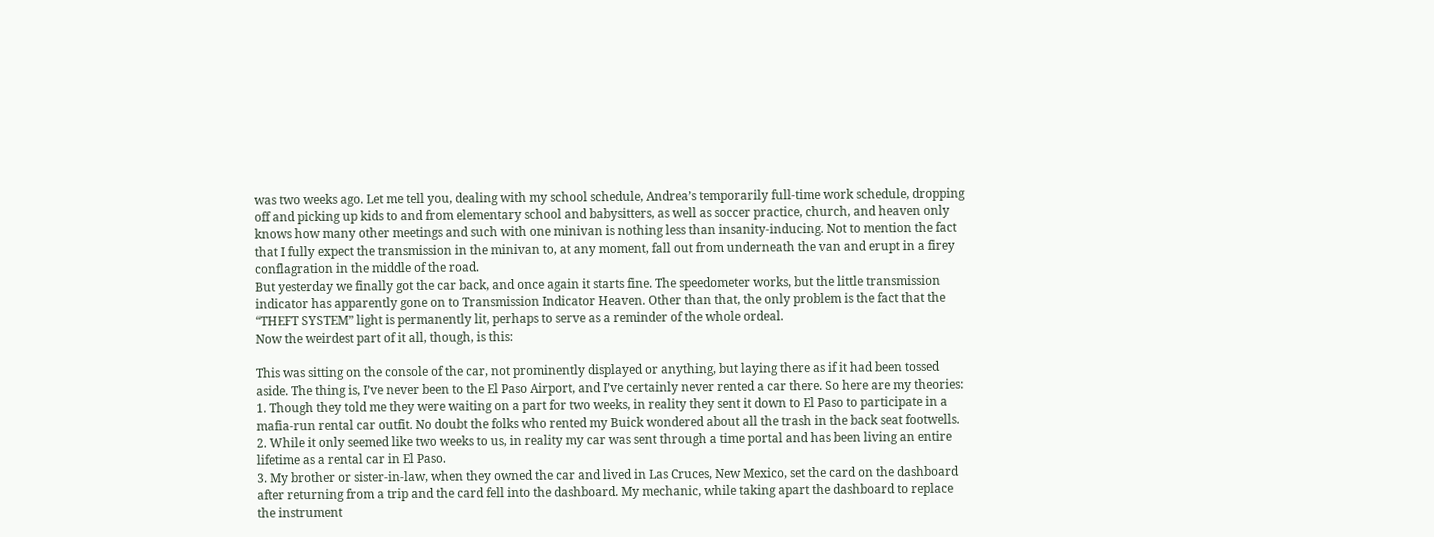was two weeks ago. Let me tell you, dealing with my school schedule, Andrea’s temporarily full-time work schedule, dropping off and picking up kids to and from elementary school and babysitters, as well as soccer practice, church, and heaven only knows how many other meetings and such with one minivan is nothing less than insanity-inducing. Not to mention the fact that I fully expect the transmission in the minivan to, at any moment, fall out from underneath the van and erupt in a firey conflagration in the middle of the road.
But yesterday we finally got the car back, and once again it starts fine. The speedometer works, but the little transmission indicator has apparently gone on to Transmission Indicator Heaven. Other than that, the only problem is the fact that the “THEFT SYSTEM” light is permanently lit, perhaps to serve as a reminder of the whole ordeal.
Now the weirdest part of it all, though, is this:

This was sitting on the console of the car, not prominently displayed or anything, but laying there as if it had been tossed aside. The thing is, I’ve never been to the El Paso Airport, and I’ve certainly never rented a car there. So here are my theories:
1. Though they told me they were waiting on a part for two weeks, in reality they sent it down to El Paso to participate in a mafia-run rental car outfit. No doubt the folks who rented my Buick wondered about all the trash in the back seat footwells.
2. While it only seemed like two weeks to us, in reality my car was sent through a time portal and has been living an entire lifetime as a rental car in El Paso.
3. My brother or sister-in-law, when they owned the car and lived in Las Cruces, New Mexico, set the card on the dashboard after returning from a trip and the card fell into the dashboard. My mechanic, while taking apart the dashboard to replace the instrument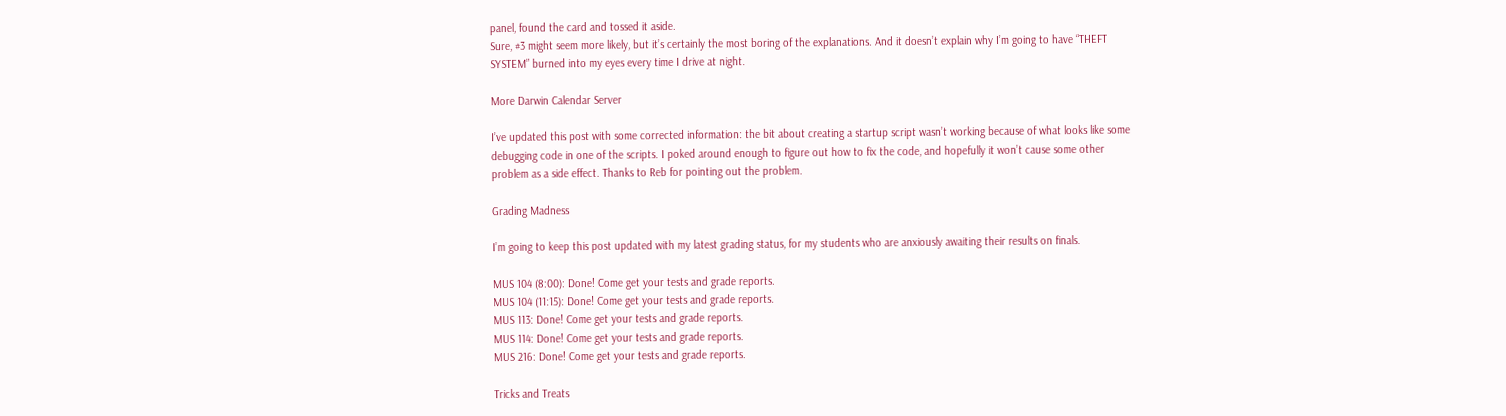panel, found the card and tossed it aside.
Sure, #3 might seem more likely, but it’s certainly the most boring of the explanations. And it doesn’t explain why I’m going to have “THEFT SYSTEM” burned into my eyes every time I drive at night.

More Darwin Calendar Server

I’ve updated this post with some corrected information: the bit about creating a startup script wasn’t working because of what looks like some debugging code in one of the scripts. I poked around enough to figure out how to fix the code, and hopefully it won’t cause some other problem as a side effect. Thanks to Reb for pointing out the problem.

Grading Madness

I’m going to keep this post updated with my latest grading status, for my students who are anxiously awaiting their results on finals.

MUS 104 (8:00): Done! Come get your tests and grade reports.
MUS 104 (11:15): Done! Come get your tests and grade reports.
MUS 113: Done! Come get your tests and grade reports.
MUS 114: Done! Come get your tests and grade reports.
MUS 216: Done! Come get your tests and grade reports.

Tricks and Treats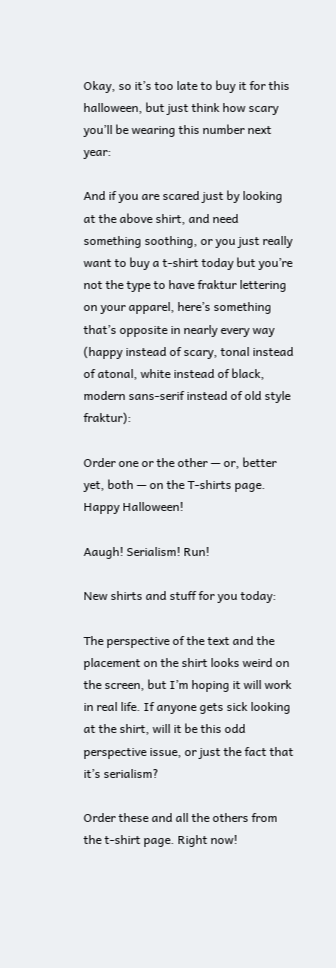Okay, so it’s too late to buy it for this halloween, but just think how scary you’ll be wearing this number next year:

And if you are scared just by looking at the above shirt, and need something soothing, or you just really want to buy a t-shirt today but you’re not the type to have fraktur lettering on your apparel, here’s something that’s opposite in nearly every way (happy instead of scary, tonal instead of atonal, white instead of black, modern sans-serif instead of old style fraktur):

Order one or the other — or, better yet, both — on the T-shirts page. Happy Halloween!

Aaugh! Serialism! Run!

New shirts and stuff for you today:

The perspective of the text and the placement on the shirt looks weird on the screen, but I’m hoping it will work in real life. If anyone gets sick looking at the shirt, will it be this odd perspective issue, or just the fact that it’s serialism?

Order these and all the others from the t-shirt page. Right now!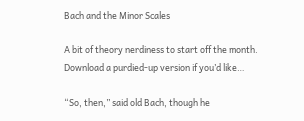Bach and the Minor Scales

A bit of theory nerdiness to start off the month. Download a purdied-up version if you’d like…

“So, then,” said old Bach, though he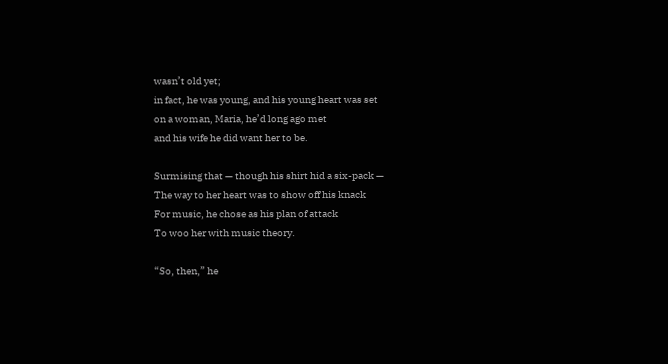wasn’t old yet;
in fact, he was young, and his young heart was set
on a woman, Maria, he’d long ago met
and his wife he did want her to be.

Surmising that — though his shirt hid a six-pack —
The way to her heart was to show off his knack
For music, he chose as his plan of attack
To woo her with music theory.

“So, then,” he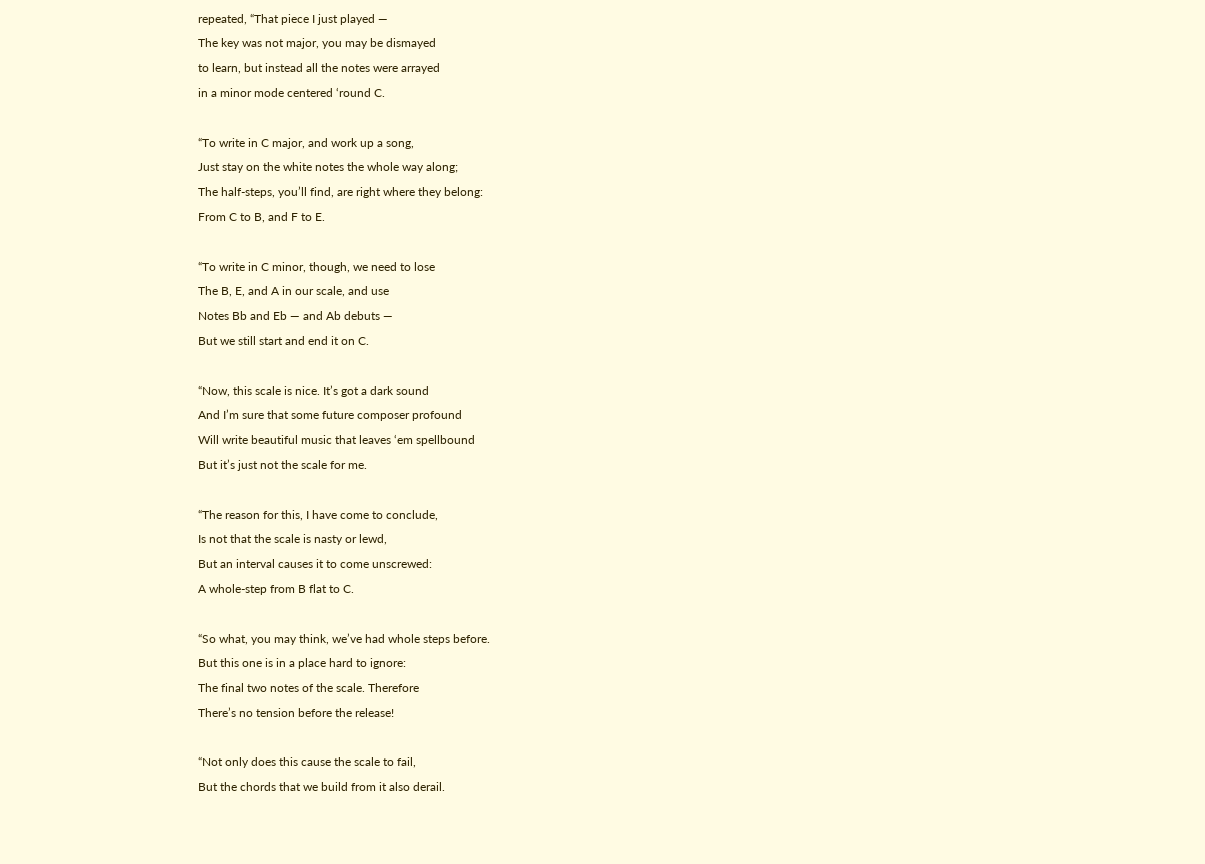repeated, “That piece I just played —
The key was not major, you may be dismayed
to learn, but instead all the notes were arrayed
in a minor mode centered ‘round C.

“To write in C major, and work up a song,
Just stay on the white notes the whole way along;
The half-steps, you’ll find, are right where they belong:
From C to B, and F to E.

“To write in C minor, though, we need to lose
The B, E, and A in our scale, and use
Notes Bb and Eb — and Ab debuts —
But we still start and end it on C.

“Now, this scale is nice. It’s got a dark sound
And I’m sure that some future composer profound
Will write beautiful music that leaves ‘em spellbound
But it’s just not the scale for me.

“The reason for this, I have come to conclude,
Is not that the scale is nasty or lewd,
But an interval causes it to come unscrewed:
A whole-step from B flat to C.

“So what, you may think, we’ve had whole steps before.
But this one is in a place hard to ignore:
The final two notes of the scale. Therefore
There’s no tension before the release!

“Not only does this cause the scale to fail,
But the chords that we build from it also derail.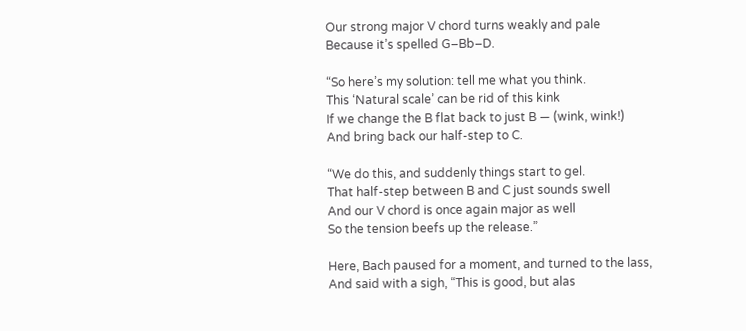Our strong major V chord turns weakly and pale
Because it’s spelled G–Bb–D.

“So here’s my solution: tell me what you think.
This ‘Natural scale’ can be rid of this kink
If we change the B flat back to just B — (wink, wink!)
And bring back our half-step to C.

“We do this, and suddenly things start to gel.
That half-step between B and C just sounds swell
And our V chord is once again major as well
So the tension beefs up the release.”

Here, Bach paused for a moment, and turned to the lass,
And said with a sigh, “This is good, but alas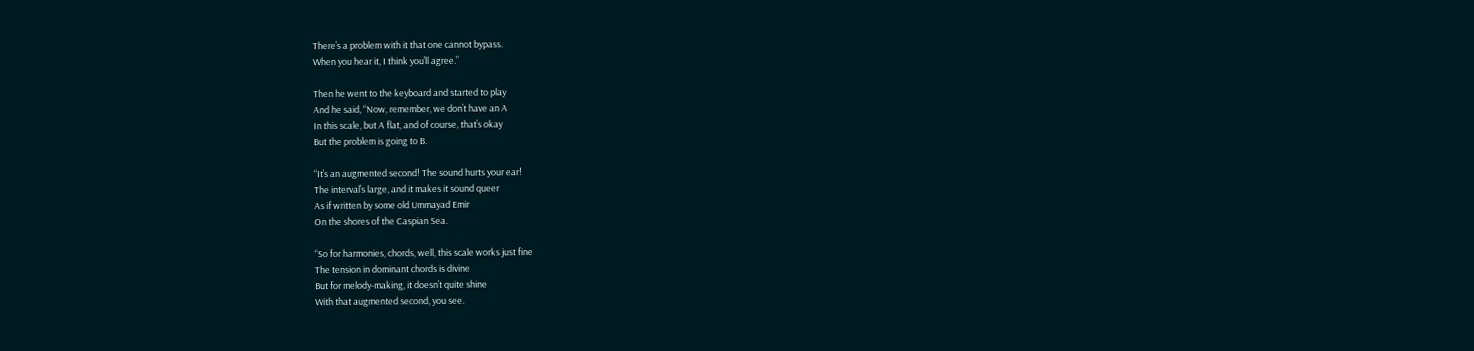There’s a problem with it that one cannot bypass.
When you hear it, I think you’ll agree.”

Then he went to the keyboard and started to play
And he said, “Now, remember, we don’t have an A
In this scale, but A flat, and of course, that’s okay
But the problem is going to B.

“It’s an augmented second! The sound hurts your ear!
The interval’s large, and it makes it sound queer
As if written by some old Ummayad Emir
On the shores of the Caspian Sea.

“So for harmonies, chords, well, this scale works just fine
The tension in dominant chords is divine
But for melody-making, it doesn’t quite shine
With that augmented second, you see.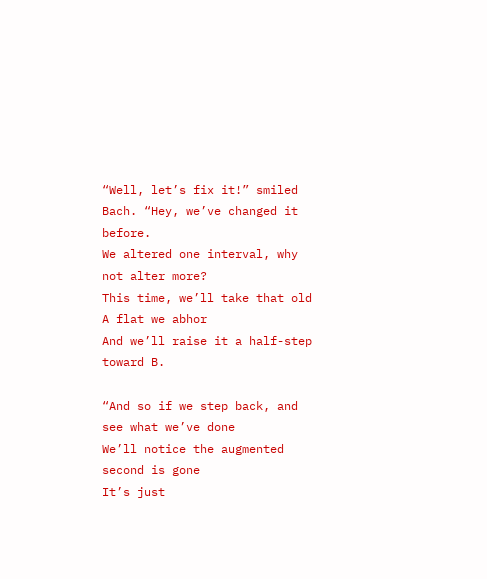“Well, let’s fix it!” smiled Bach. “Hey, we’ve changed it before.
We altered one interval, why not alter more?
This time, we’ll take that old A flat we abhor
And we’ll raise it a half-step toward B.

“And so if we step back, and see what we’ve done
We’ll notice the augmented second is gone
It’s just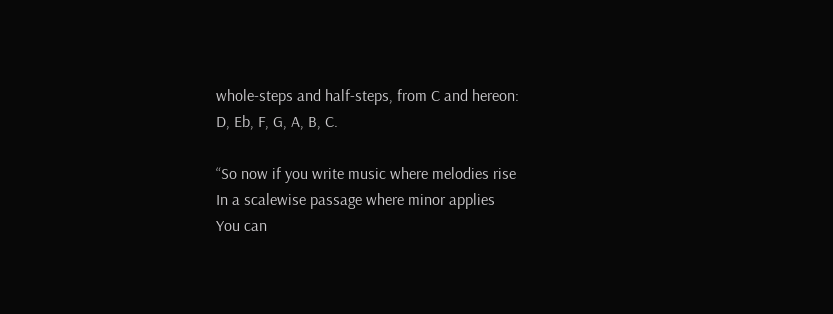whole-steps and half-steps, from C and hereon:
D, Eb, F, G, A, B, C.

“So now if you write music where melodies rise
In a scalewise passage where minor applies
You can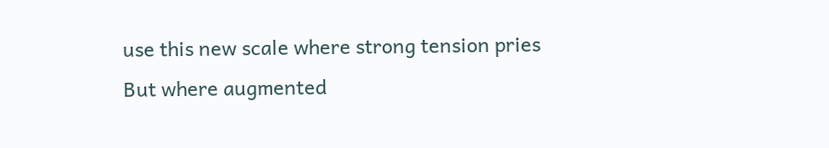use this new scale where strong tension pries
But where augmented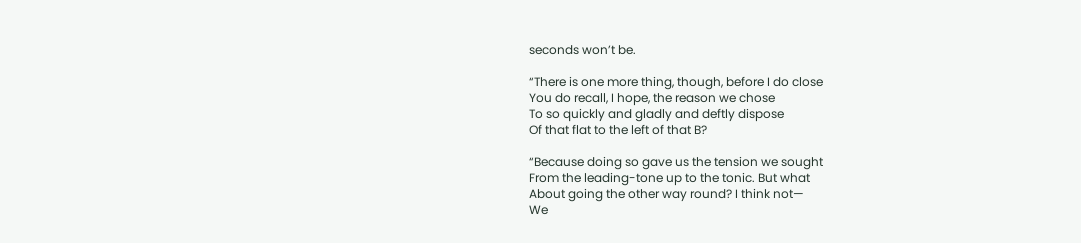seconds won’t be.

“There is one more thing, though, before I do close
You do recall, I hope, the reason we chose
To so quickly and gladly and deftly dispose
Of that flat to the left of that B?

“Because doing so gave us the tension we sought
From the leading-tone up to the tonic. But what
About going the other way round? I think not—
We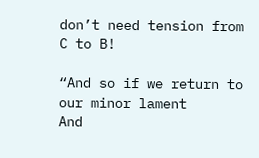don’t need tension from C to B!

“And so if we return to our minor lament
And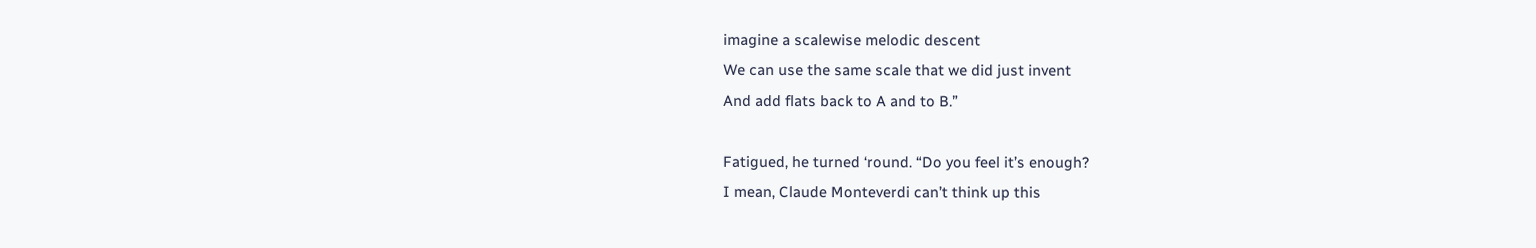imagine a scalewise melodic descent
We can use the same scale that we did just invent
And add flats back to A and to B.”

Fatigued, he turned ‘round. “Do you feel it’s enough?
I mean, Claude Monteverdi can’t think up this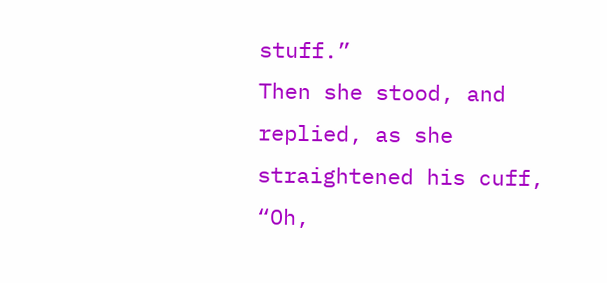stuff.”
Then she stood, and replied, as she straightened his cuff,
“Oh,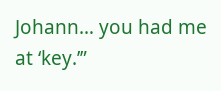Johann… you had me at ‘key.’”